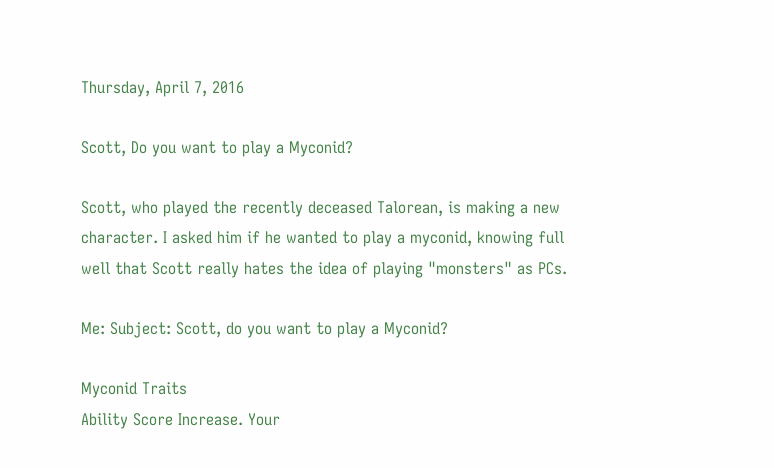Thursday, April 7, 2016

Scott, Do you want to play a Myconid?

Scott, who played the recently deceased Talorean, is making a new character. I asked him if he wanted to play a myconid, knowing full well that Scott really hates the idea of playing "monsters" as PCs.

Me: Subject: Scott, do you want to play a Myconid?

Myconid Traits
Ability Score Increase. Your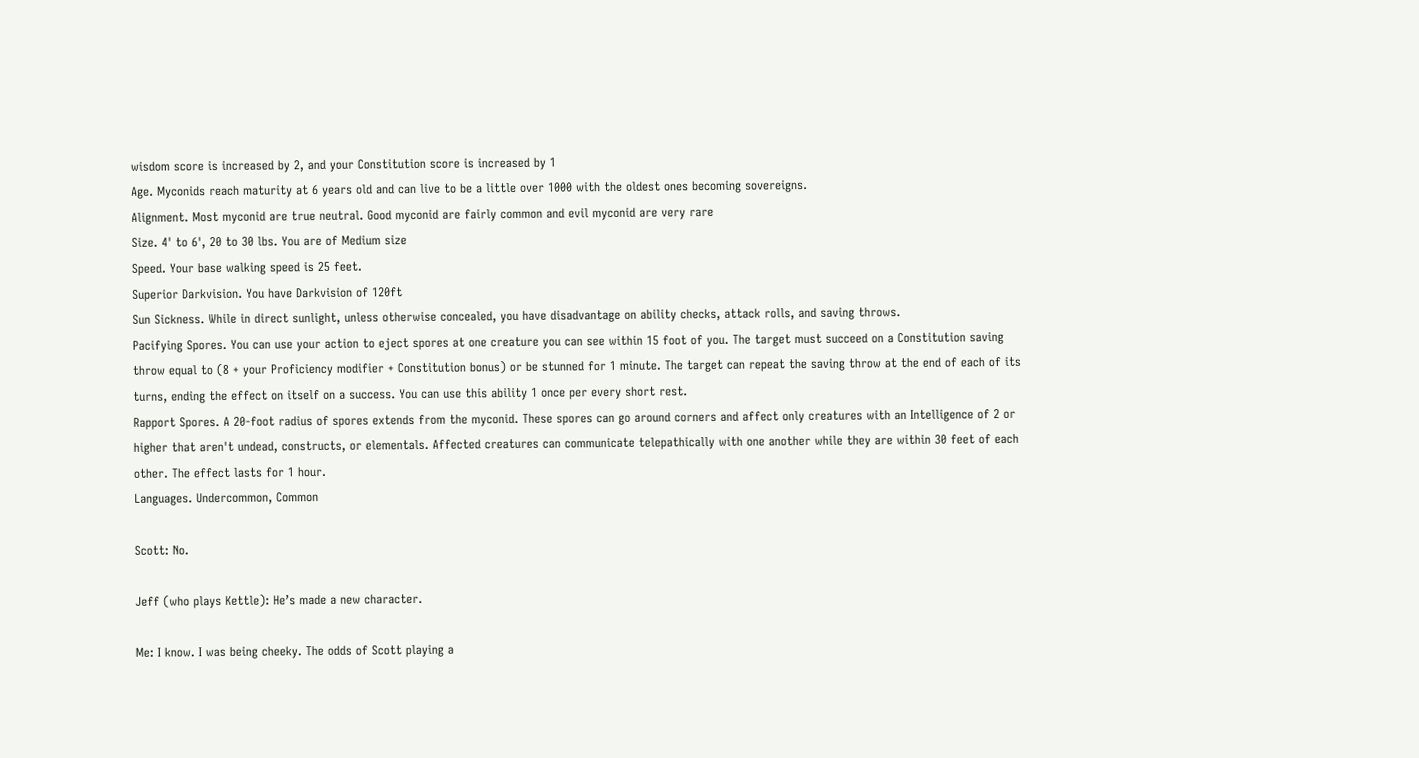wisdom score is increased by 2, and your Constitution score is increased by 1
Age. Myconids reach maturity at 6 years old and can live to be a little over 1000 with the oldest ones becoming sovereigns.
Alignment. Most myconid are true neutral. Good myconid are fairly common and evil myconid are very rare
Size. 4' to 6', 20 to 30 lbs. You are of Medium size
Speed. Your base walking speed is 25 feet.
Superior Darkvision. You have Darkvision of 120ft
Sun Sickness. While in direct sunlight, unless otherwise concealed, you have disadvantage on ability checks, attack rolls, and saving throws.
Pacifying Spores. You can use your action to eject spores at one creature you can see within 15 foot of you. The target must succeed on a Constitution saving throw equal to (8 + your Proficiency modifier + Constitution bonus) or be stunned for 1 minute. The target can repeat the saving throw at the end of each of its turns, ending the effect on itself on a success. You can use this ability 1 once per every short rest.
Rapport Spores. A 20-foot radius of spores extends from the myconid. These spores can go around corners and affect only creatures with an Intelligence of 2 or higher that aren't undead, constructs, or elementals. Affected creatures can communicate telepathically with one another while they are within 30 feet of each other. The effect lasts for 1 hour.
Languages. Undercommon, Common

Scott: No.

Jeff (who plays Kettle): He’s made a new character.

Me: I know. I was being cheeky. The odds of Scott playing a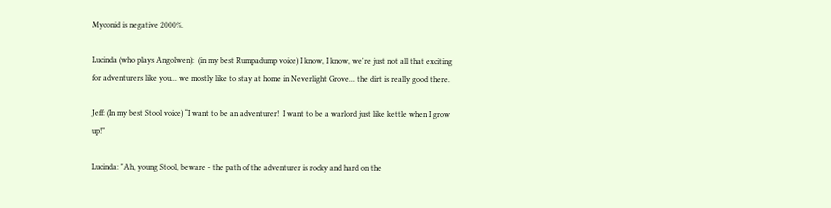Myconid is negative 2000%.

Lucinda (who plays Angolwen):  (in my best Rumpadump voice) I know, I know, we're just not all that exciting for adventurers like you... we mostly like to stay at home in Neverlight Grove... the dirt is really good there.

Jeff: (In my best Stool voice) “I want to be an adventurer!  I want to be a warlord just like kettle when I grow up!”

Lucinda: "Ah, young Stool, beware - the path of the adventurer is rocky and hard on the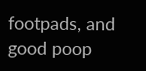footpads, and good poop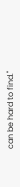can be hard to find."